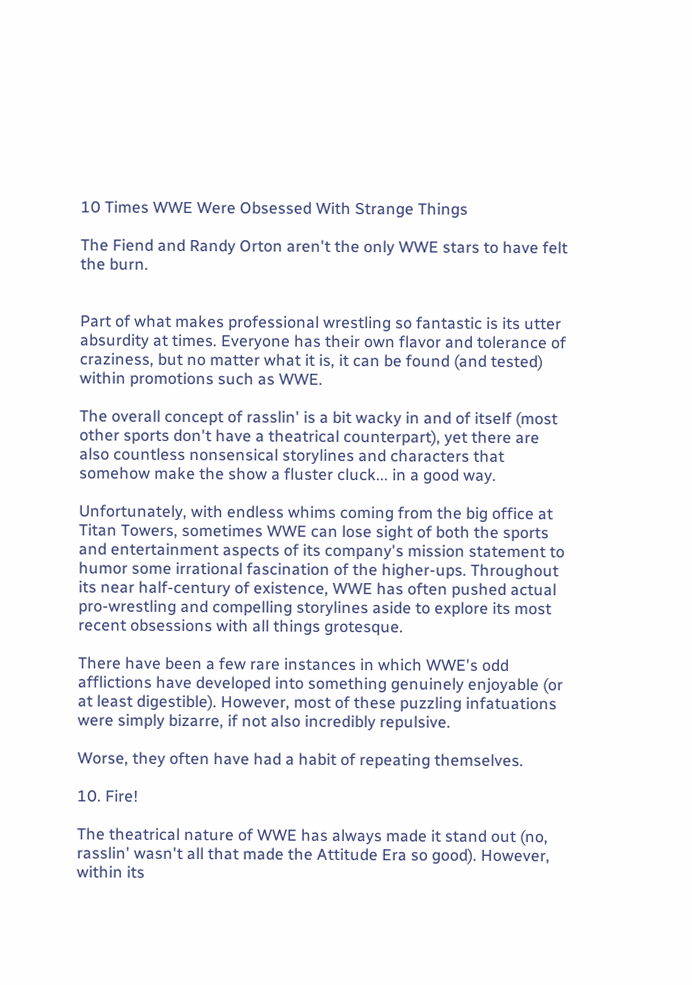10 Times WWE Were Obsessed With Strange Things

The Fiend and Randy Orton aren't the only WWE stars to have felt the burn.


Part of what makes professional wrestling so fantastic is its utter absurdity at times. Everyone has their own flavor and tolerance of craziness, but no matter what it is, it can be found (and tested) within promotions such as WWE.

The overall concept of rasslin' is a bit wacky in and of itself (most other sports don't have a theatrical counterpart), yet there are also countless nonsensical storylines and characters that somehow make the show a fluster cluck... in a good way.

Unfortunately, with endless whims coming from the big office at Titan Towers, sometimes WWE can lose sight of both the sports and entertainment aspects of its company's mission statement to humor some irrational fascination of the higher-ups. Throughout its near half-century of existence, WWE has often pushed actual pro-wrestling and compelling storylines aside to explore its most recent obsessions with all things grotesque.

There have been a few rare instances in which WWE's odd afflictions have developed into something genuinely enjoyable (or at least digestible). However, most of these puzzling infatuations were simply bizarre, if not also incredibly repulsive.

Worse, they often have had a habit of repeating themselves.

10. Fire!

The theatrical nature of WWE has always made it stand out (no, rasslin' wasn't all that made the Attitude Era so good). However, within its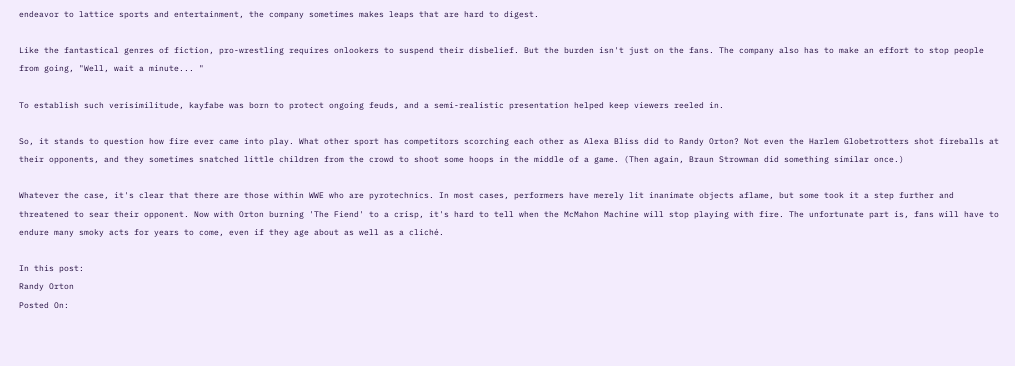endeavor to lattice sports and entertainment, the company sometimes makes leaps that are hard to digest.

Like the fantastical genres of fiction, pro-wrestling requires onlookers to suspend their disbelief. But the burden isn't just on the fans. The company also has to make an effort to stop people from going, "Well, wait a minute... "

To establish such verisimilitude, kayfabe was born to protect ongoing feuds, and a semi-realistic presentation helped keep viewers reeled in.

So, it stands to question how fire ever came into play. What other sport has competitors scorching each other as Alexa Bliss did to Randy Orton? Not even the Harlem Globetrotters shot fireballs at their opponents, and they sometimes snatched little children from the crowd to shoot some hoops in the middle of a game. (Then again, Braun Strowman did something similar once.)

Whatever the case, it's clear that there are those within WWE who are pyrotechnics. In most cases, performers have merely lit inanimate objects aflame, but some took it a step further and threatened to sear their opponent. Now with Orton burning 'The Fiend' to a crisp, it's hard to tell when the McMahon Machine will stop playing with fire. The unfortunate part is, fans will have to endure many smoky acts for years to come, even if they age about as well as a cliché.

In this post:
Randy Orton
Posted On: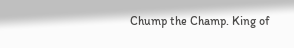Chump the Champ. King of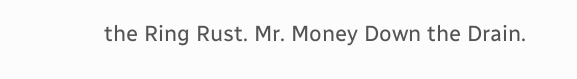the Ring Rust. Mr. Money Down the Drain.